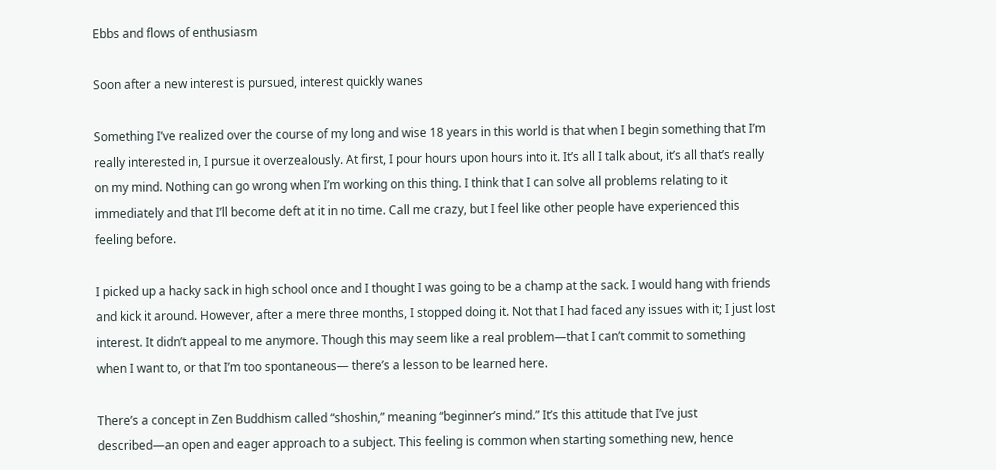Ebbs and flows of enthusiasm

Soon after a new interest is pursued, interest quickly wanes

Something I’ve realized over the course of my long and wise 18 years in this world is that when I begin something that I’m really interested in, I pursue it overzealously. At first, I pour hours upon hours into it. It’s all I talk about, it’s all that’s really on my mind. Nothing can go wrong when I’m working on this thing. I think that I can solve all problems relating to it immediately and that I’ll become deft at it in no time. Call me crazy, but I feel like other people have experienced this feeling before.

I picked up a hacky sack in high school once and I thought I was going to be a champ at the sack. I would hang with friends and kick it around. However, after a mere three months, I stopped doing it. Not that I had faced any issues with it; I just lost interest. It didn’t appeal to me anymore. Though this may seem like a real problem—that I can’t commit to something when I want to, or that I’m too spontaneous— there’s a lesson to be learned here.

There’s a concept in Zen Buddhism called “shoshin,” meaning “beginner’s mind.” It’s this attitude that I’ve just described—an open and eager approach to a subject. This feeling is common when starting something new, hence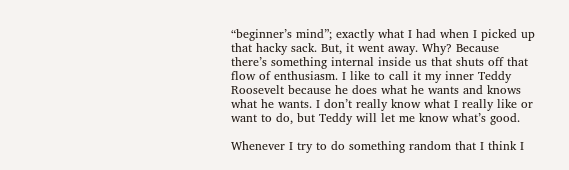“beginner’s mind”; exactly what I had when I picked up that hacky sack. But, it went away. Why? Because there’s something internal inside us that shuts off that flow of enthusiasm. I like to call it my inner Teddy Roosevelt because he does what he wants and knows what he wants. I don’t really know what I really like or want to do, but Teddy will let me know what’s good.

Whenever I try to do something random that I think I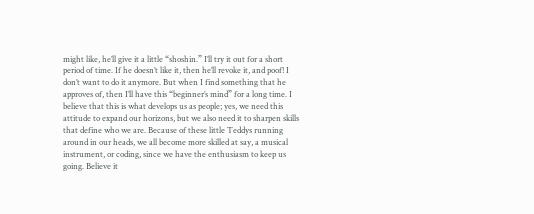might like, he’ll give it a little “shoshin.” I’ll try it out for a short period of time. If he doesn’t like it, then he’ll revoke it, and poof! I don’t want to do it anymore. But when I find something that he approves of, then I’ll have this “beginner’s mind” for a long time. I believe that this is what develops us as people; yes, we need this attitude to expand our horizons, but we also need it to sharpen skills that define who we are. Because of these little Teddys running around in our heads, we all become more skilled at say, a musical instrument, or coding, since we have the enthusiasm to keep us going. Believe it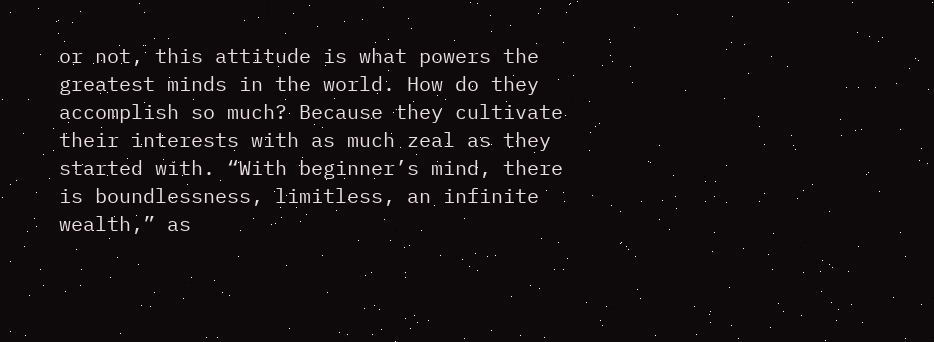or not, this attitude is what powers the greatest minds in the world. How do they accomplish so much? Because they cultivate their interests with as much zeal as they started with. “With beginner’s mind, there is boundlessness, limitless, an infinite wealth,” as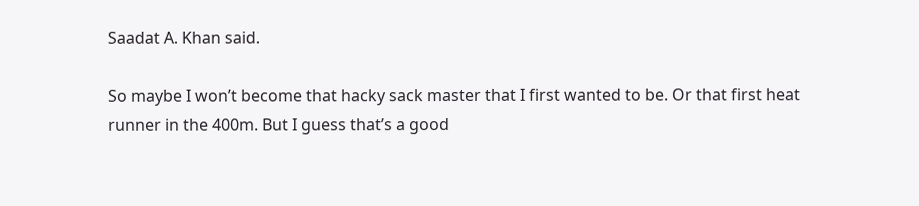Saadat A. Khan said.

So maybe I won’t become that hacky sack master that I first wanted to be. Or that first heat runner in the 400m. But I guess that’s a good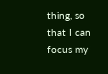thing, so that I can focus my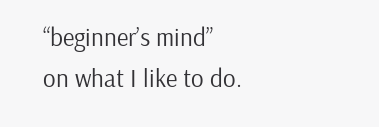“beginner’s mind” on what I like to do.